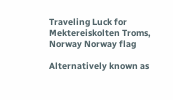Traveling Luck for Mektereiskolten Troms, Norway Norway flag

Alternatively known as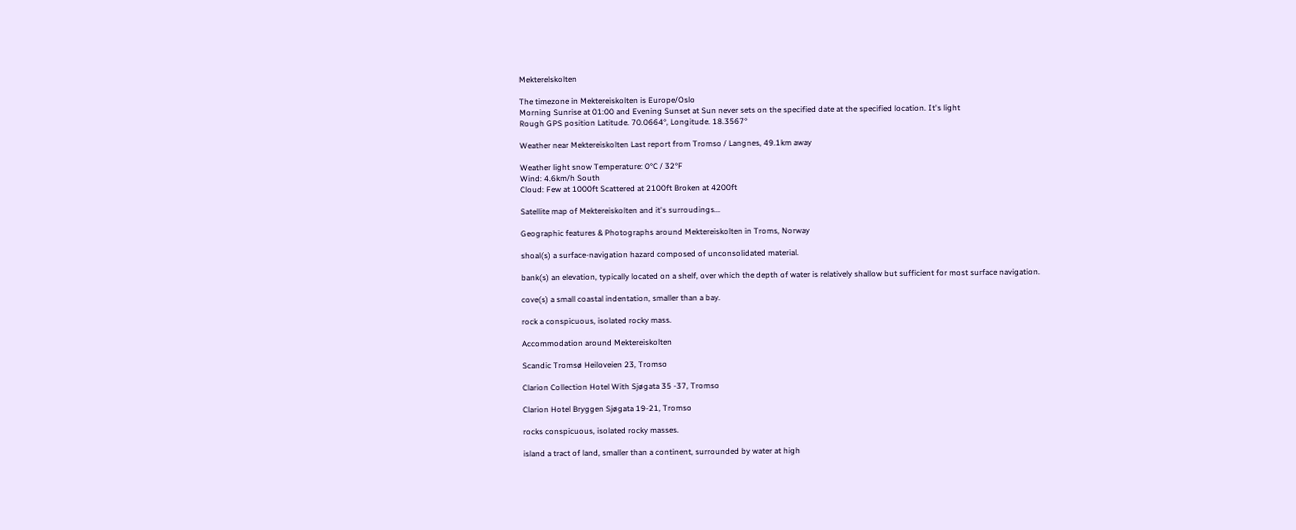Mekterelskolten

The timezone in Mektereiskolten is Europe/Oslo
Morning Sunrise at 01:00 and Evening Sunset at Sun never sets on the specified date at the specified location. It's light
Rough GPS position Latitude. 70.0664°, Longitude. 18.3567°

Weather near Mektereiskolten Last report from Tromso / Langnes, 49.1km away

Weather light snow Temperature: 0°C / 32°F
Wind: 4.6km/h South
Cloud: Few at 1000ft Scattered at 2100ft Broken at 4200ft

Satellite map of Mektereiskolten and it's surroudings...

Geographic features & Photographs around Mektereiskolten in Troms, Norway

shoal(s) a surface-navigation hazard composed of unconsolidated material.

bank(s) an elevation, typically located on a shelf, over which the depth of water is relatively shallow but sufficient for most surface navigation.

cove(s) a small coastal indentation, smaller than a bay.

rock a conspicuous, isolated rocky mass.

Accommodation around Mektereiskolten

Scandic Tromsø Heiloveien 23, Tromso

Clarion Collection Hotel With Sjøgata 35 -37, Tromso

Clarion Hotel Bryggen Sjøgata 19-21, Tromso

rocks conspicuous, isolated rocky masses.

island a tract of land, smaller than a continent, surrounded by water at high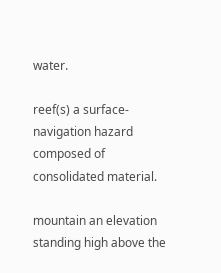water.

reef(s) a surface-navigation hazard composed of consolidated material.

mountain an elevation standing high above the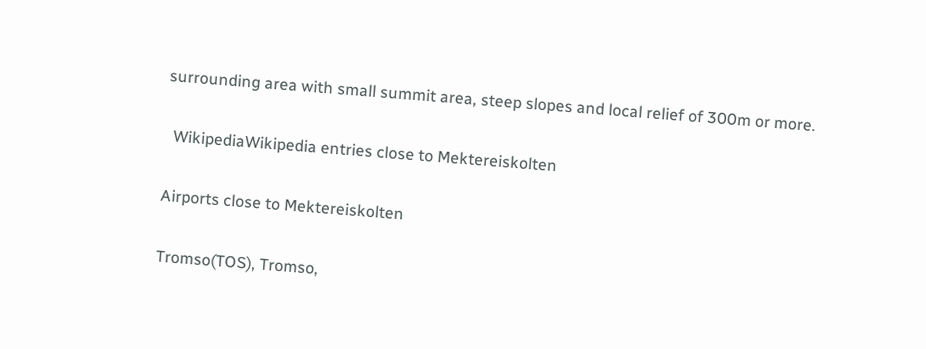surrounding area with small summit area, steep slopes and local relief of 300m or more.

  WikipediaWikipedia entries close to Mektereiskolten

Airports close to Mektereiskolten

Tromso(TOS), Tromso,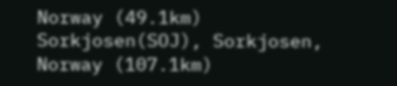Norway (49.1km)
Sorkjosen(SOJ), Sorkjosen, Norway (107.1km)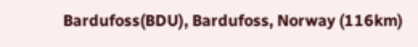Bardufoss(BDU), Bardufoss, Norway (116km)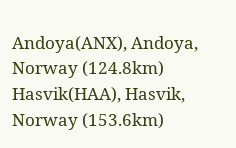Andoya(ANX), Andoya, Norway (124.8km)
Hasvik(HAA), Hasvik, Norway (153.6km)